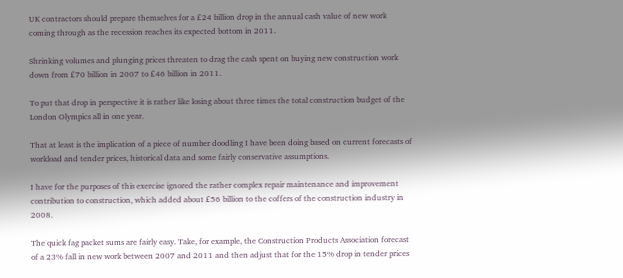UK contractors should prepare themselves for a £24 billion drop in the annual cash value of new work coming through as the recession reaches its expected bottom in 2011.

Shrinking volumes and plunging prices threaten to drag the cash spent on buying new construction work down from £70 billion in 2007 to £46 billion in 2011.

To put that drop in perspective it is rather like losing about three times the total construction budget of the London Olympics all in one year.

That at least is the implication of a piece of number doodling I have been doing based on current forecasts of workload and tender prices, historical data and some fairly conservative assumptions.

I have for the purposes of this exercise ignored the rather complex repair maintenance and improvement contribution to construction, which added about £56 billion to the coffers of the construction industry in 2008.

The quick fag packet sums are fairly easy. Take, for example, the Construction Products Association forecast of a 23% fall in new work between 2007 and 2011 and then adjust that for the 15% drop in tender prices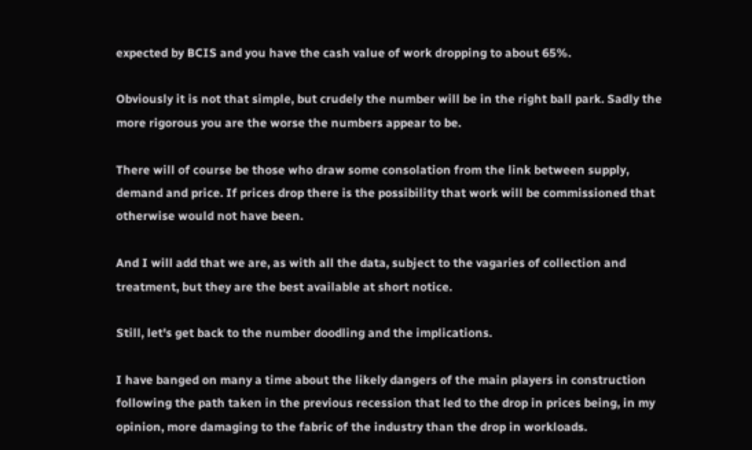expected by BCIS and you have the cash value of work dropping to about 65%.

Obviously it is not that simple, but crudely the number will be in the right ball park. Sadly the more rigorous you are the worse the numbers appear to be.

There will of course be those who draw some consolation from the link between supply, demand and price. If prices drop there is the possibility that work will be commissioned that otherwise would not have been.

And I will add that we are, as with all the data, subject to the vagaries of collection and treatment, but they are the best available at short notice.

Still, let's get back to the number doodling and the implications.

I have banged on many a time about the likely dangers of the main players in construction following the path taken in the previous recession that led to the drop in prices being, in my opinion, more damaging to the fabric of the industry than the drop in workloads.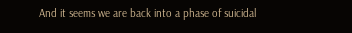And it seems we are back into a phase of suicidal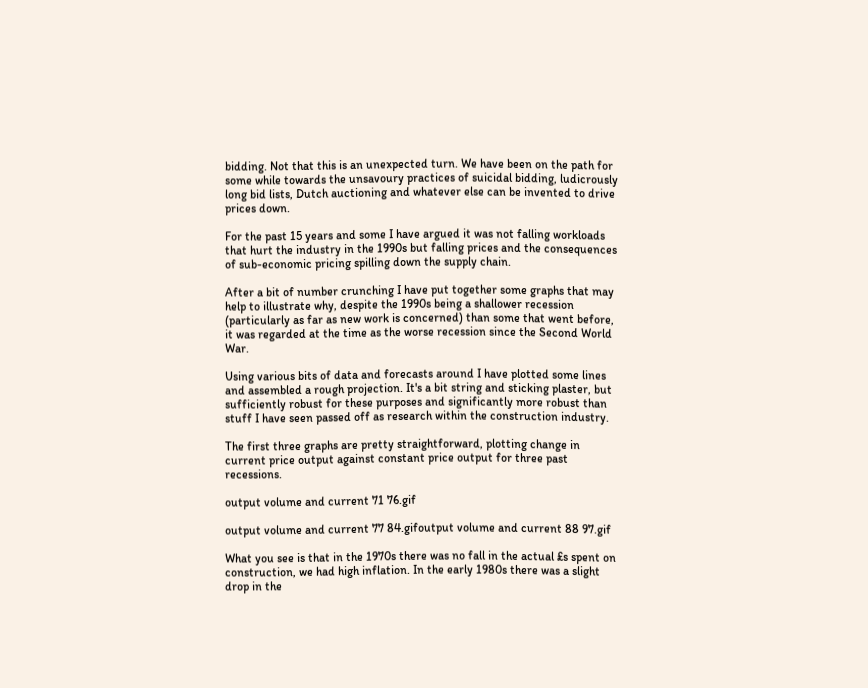bidding. Not that this is an unexpected turn. We have been on the path for some while towards the unsavoury practices of suicidal bidding, ludicrously long bid lists, Dutch auctioning and whatever else can be invented to drive prices down.

For the past 15 years and some I have argued it was not falling workloads that hurt the industry in the 1990s but falling prices and the consequences of sub-economic pricing spilling down the supply chain.

After a bit of number crunching I have put together some graphs that may help to illustrate why, despite the 1990s being a shallower recession (particularly as far as new work is concerned) than some that went before, it was regarded at the time as the worse recession since the Second World War.

Using various bits of data and forecasts around I have plotted some lines and assembled a rough projection. It's a bit string and sticking plaster, but sufficiently robust for these purposes and significantly more robust than stuff I have seen passed off as research within the construction industry.

The first three graphs are pretty straightforward, plotting change in current price output against constant price output for three past recessions.

output volume and current 71 76.gif

output volume and current 77 84.gifoutput volume and current 88 97.gif

What you see is that in the 1970s there was no fall in the actual £s spent on construction, we had high inflation. In the early 1980s there was a slight drop in the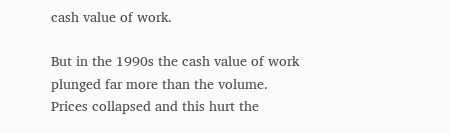cash value of work.

But in the 1990s the cash value of work plunged far more than the volume. Prices collapsed and this hurt the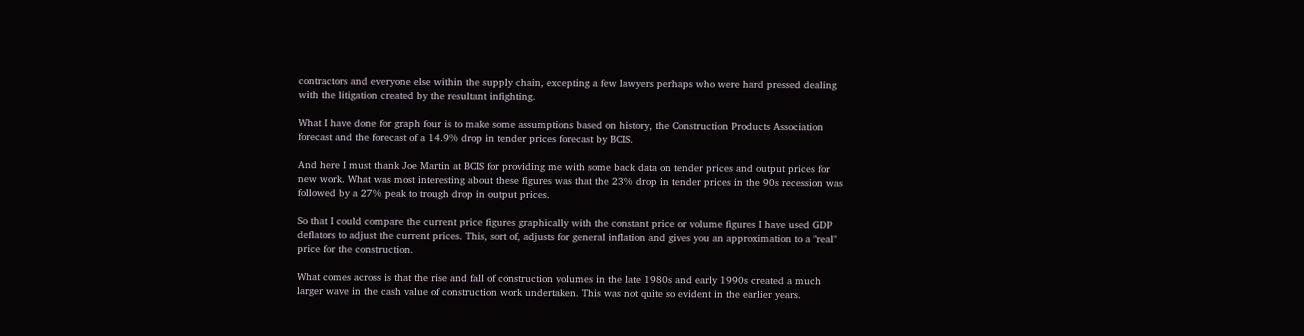contractors and everyone else within the supply chain, excepting a few lawyers perhaps who were hard pressed dealing with the litigation created by the resultant infighting.

What I have done for graph four is to make some assumptions based on history, the Construction Products Association forecast and the forecast of a 14.9% drop in tender prices forecast by BCIS.

And here I must thank Joe Martin at BCIS for providing me with some back data on tender prices and output prices for new work. What was most interesting about these figures was that the 23% drop in tender prices in the 90s recession was followed by a 27% peak to trough drop in output prices.

So that I could compare the current price figures graphically with the constant price or volume figures I have used GDP deflators to adjust the current prices. This, sort of, adjusts for general inflation and gives you an approximation to a "real" price for the construction.

What comes across is that the rise and fall of construction volumes in the late 1980s and early 1990s created a much larger wave in the cash value of construction work undertaken. This was not quite so evident in the earlier years.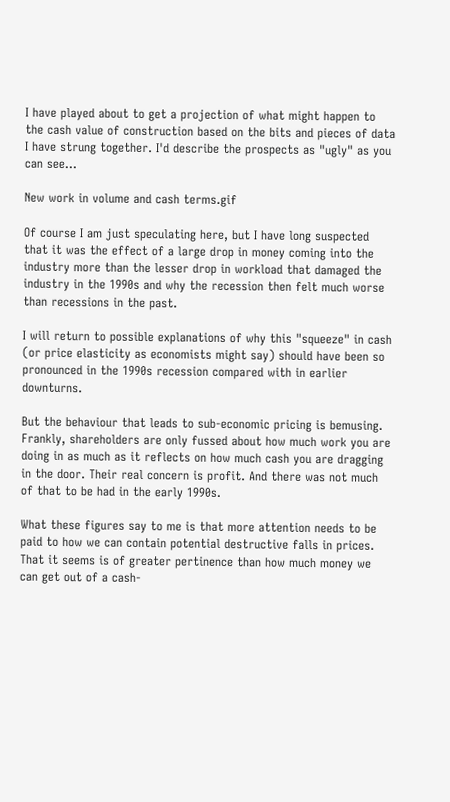I have played about to get a projection of what might happen to the cash value of construction based on the bits and pieces of data I have strung together. I'd describe the prospects as "ugly" as you can see...

New work in volume and cash terms.gif

Of course I am just speculating here, but I have long suspected that it was the effect of a large drop in money coming into the industry more than the lesser drop in workload that damaged the industry in the 1990s and why the recession then felt much worse than recessions in the past.

I will return to possible explanations of why this "squeeze" in cash (or price elasticity as economists might say) should have been so pronounced in the 1990s recession compared with in earlier downturns.

But the behaviour that leads to sub-economic pricing is bemusing. Frankly, shareholders are only fussed about how much work you are doing in as much as it reflects on how much cash you are dragging in the door. Their real concern is profit. And there was not much of that to be had in the early 1990s.

What these figures say to me is that more attention needs to be paid to how we can contain potential destructive falls in prices. That it seems is of greater pertinence than how much money we can get out of a cash-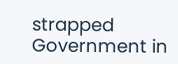strapped Government in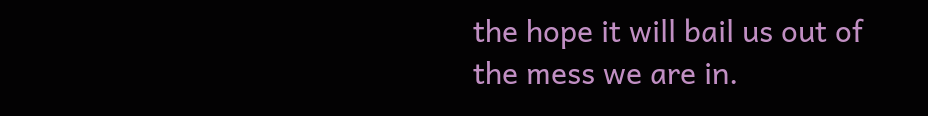the hope it will bail us out of the mess we are in.